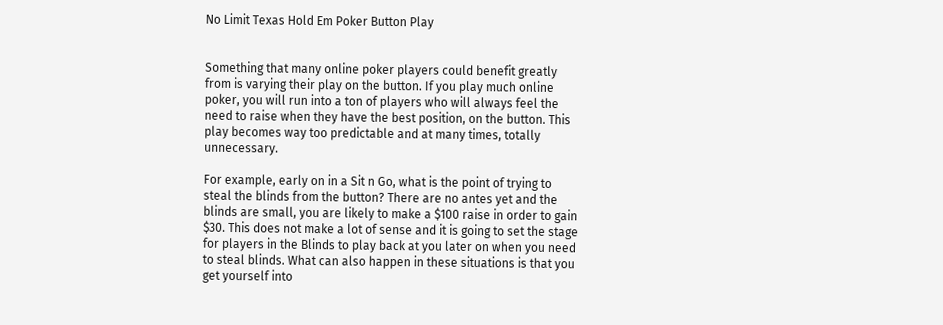No Limit Texas Hold Em Poker Button Play


Something that many online poker players could benefit greatly from is varying their play on the button. If you play much online poker, you will run into a ton of players who will always feel the need to raise when they have the best position, on the button. This play becomes way too predictable and at many times, totally unnecessary.

For example, early on in a Sit n Go, what is the point of trying to steal the blinds from the button? There are no antes yet and the blinds are small, you are likely to make a $100 raise in order to gain $30. This does not make a lot of sense and it is going to set the stage for players in the Blinds to play back at you later on when you need to steal blinds. What can also happen in these situations is that you get yourself into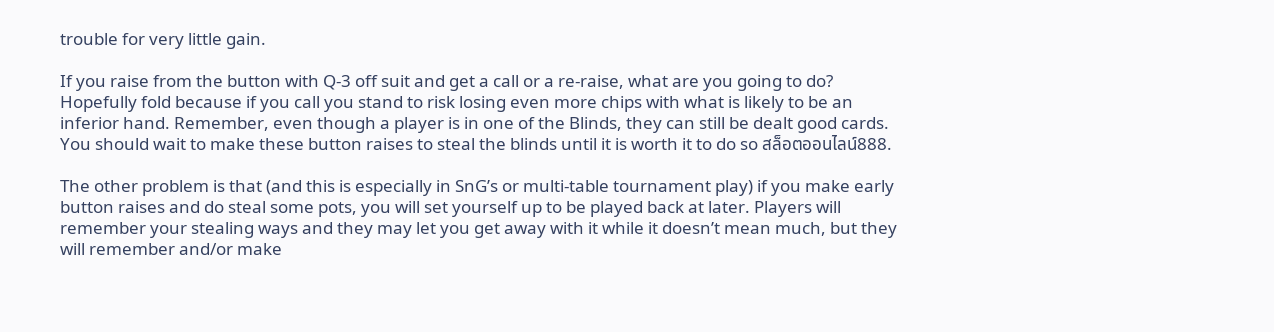trouble for very little gain.

If you raise from the button with Q-3 off suit and get a call or a re-raise, what are you going to do? Hopefully fold because if you call you stand to risk losing even more chips with what is likely to be an inferior hand. Remember, even though a player is in one of the Blinds, they can still be dealt good cards. You should wait to make these button raises to steal the blinds until it is worth it to do so สล็อตออนไลน์888.

The other problem is that (and this is especially in SnG’s or multi-table tournament play) if you make early button raises and do steal some pots, you will set yourself up to be played back at later. Players will remember your stealing ways and they may let you get away with it while it doesn’t mean much, but they will remember and/or make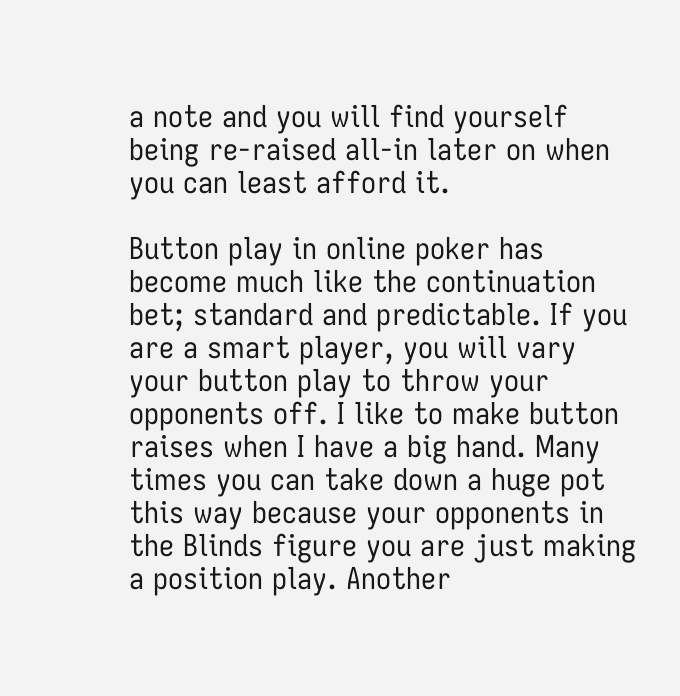a note and you will find yourself being re-raised all-in later on when you can least afford it.

Button play in online poker has become much like the continuation bet; standard and predictable. If you are a smart player, you will vary your button play to throw your opponents off. I like to make button raises when I have a big hand. Many times you can take down a huge pot this way because your opponents in the Blinds figure you are just making a position play. Another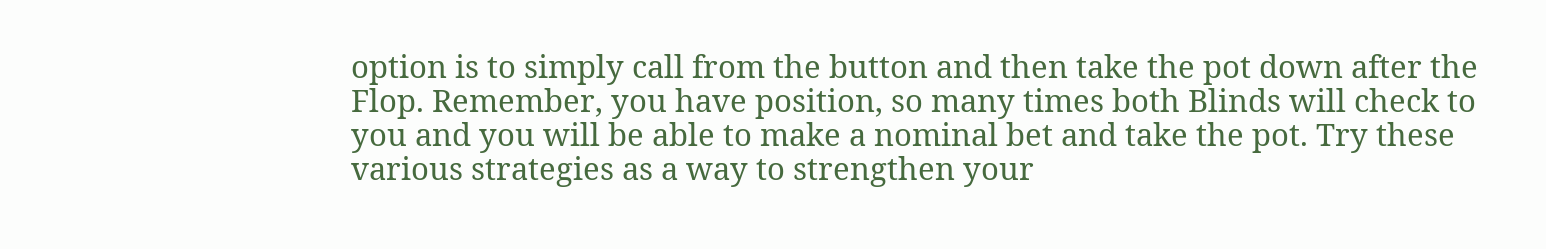option is to simply call from the button and then take the pot down after the Flop. Remember, you have position, so many times both Blinds will check to you and you will be able to make a nominal bet and take the pot. Try these various strategies as a way to strengthen your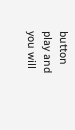button play and you will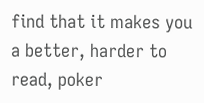find that it makes you a better, harder to read, poker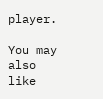player.

You may also like